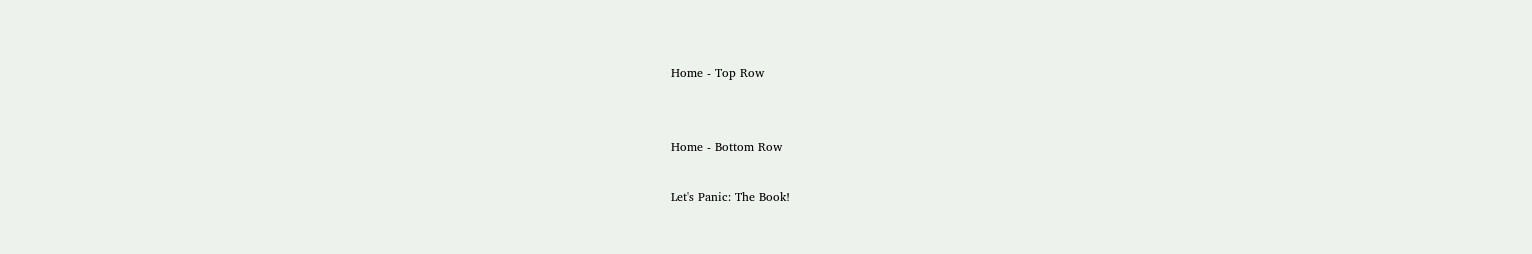Home - Top Row


Home - Bottom Row

Let's Panic: The Book!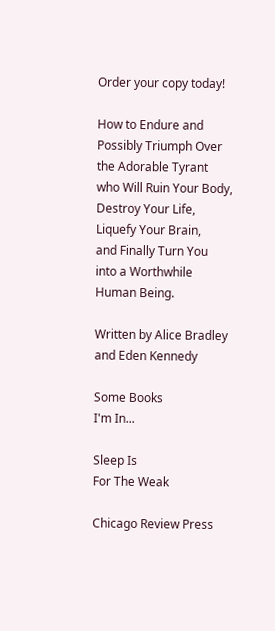Order your copy today!

How to Endure and Possibly Triumph Over the Adorable Tyrant
who Will Ruin Your Body, Destroy Your Life, Liquefy Your Brain,
and Finally Turn You
into a Worthwhile
Human Being.

Written by Alice Bradley and Eden Kennedy

Some Books
I'm In...

Sleep Is
For The Weak

Chicago Review Press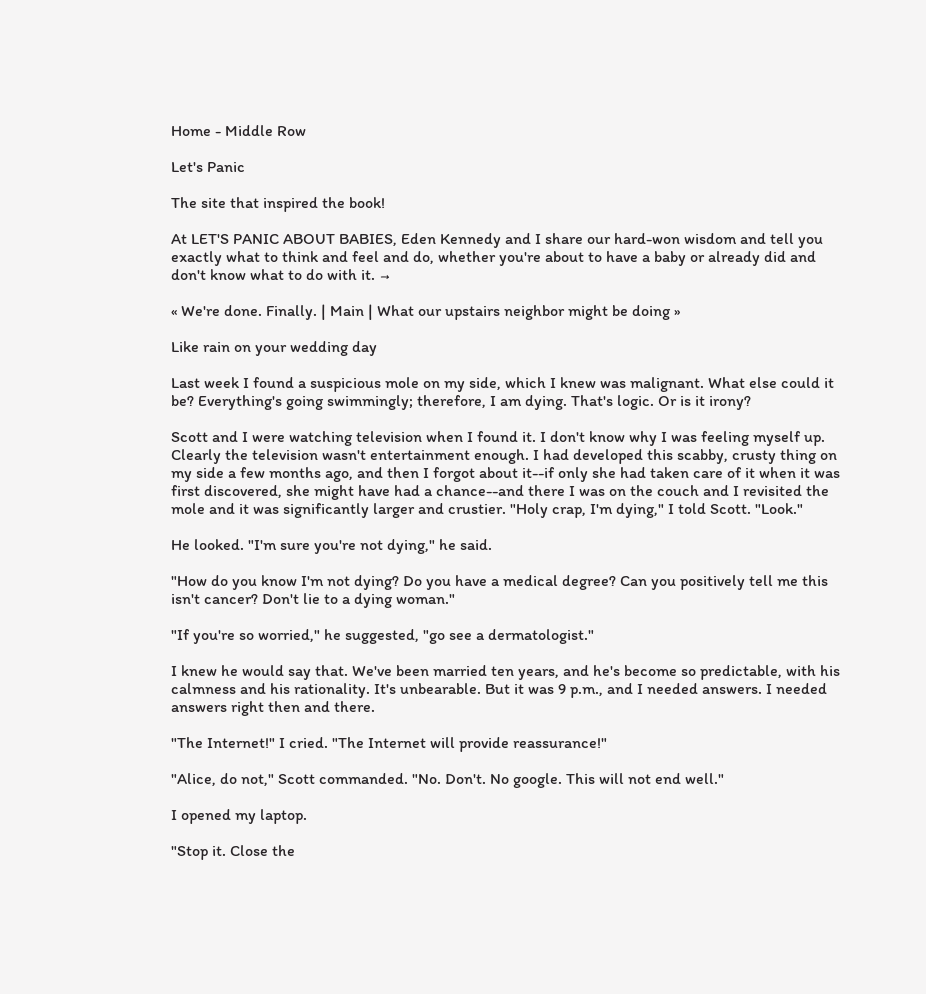Home - Middle Row

Let's Panic

The site that inspired the book!

At LET'S PANIC ABOUT BABIES, Eden Kennedy and I share our hard-won wisdom and tell you exactly what to think and feel and do, whether you're about to have a baby or already did and don't know what to do with it. →

« We're done. Finally. | Main | What our upstairs neighbor might be doing »

Like rain on your wedding day

Last week I found a suspicious mole on my side, which I knew was malignant. What else could it be? Everything's going swimmingly; therefore, I am dying. That's logic. Or is it irony?

Scott and I were watching television when I found it. I don't know why I was feeling myself up. Clearly the television wasn't entertainment enough. I had developed this scabby, crusty thing on my side a few months ago, and then I forgot about it--if only she had taken care of it when it was first discovered, she might have had a chance--and there I was on the couch and I revisited the mole and it was significantly larger and crustier. "Holy crap, I'm dying," I told Scott. "Look."

He looked. "I'm sure you're not dying," he said.

"How do you know I'm not dying? Do you have a medical degree? Can you positively tell me this isn't cancer? Don't lie to a dying woman."

"If you're so worried," he suggested, "go see a dermatologist."

I knew he would say that. We've been married ten years, and he's become so predictable, with his calmness and his rationality. It's unbearable. But it was 9 p.m., and I needed answers. I needed answers right then and there.

"The Internet!" I cried. "The Internet will provide reassurance!"

"Alice, do not," Scott commanded. "No. Don't. No google. This will not end well."

I opened my laptop.

"Stop it. Close the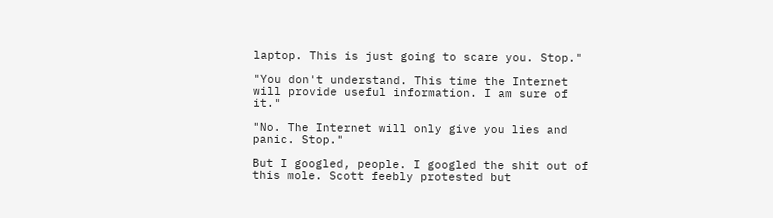laptop. This is just going to scare you. Stop."

"You don't understand. This time the Internet will provide useful information. I am sure of it."

"No. The Internet will only give you lies and panic. Stop."

But I googled, people. I googled the shit out of this mole. Scott feebly protested but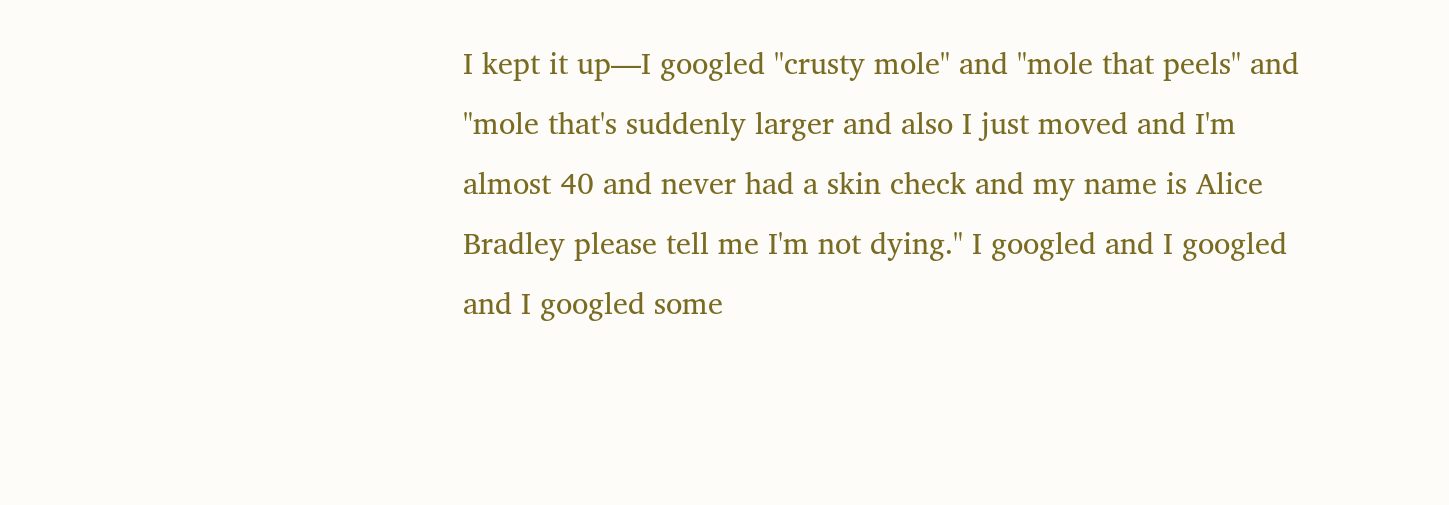I kept it up—I googled "crusty mole" and "mole that peels" and "mole that's suddenly larger and also I just moved and I'm almost 40 and never had a skin check and my name is Alice Bradley please tell me I'm not dying." I googled and I googled and I googled some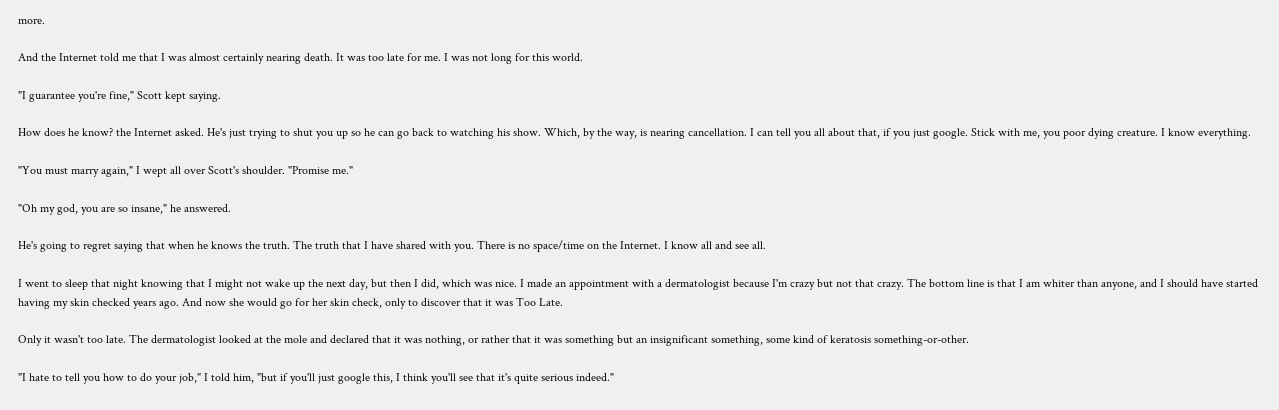more.

And the Internet told me that I was almost certainly nearing death. It was too late for me. I was not long for this world.

"I guarantee you're fine," Scott kept saying.

How does he know? the Internet asked. He's just trying to shut you up so he can go back to watching his show. Which, by the way, is nearing cancellation. I can tell you all about that, if you just google. Stick with me, you poor dying creature. I know everything.

"You must marry again," I wept all over Scott's shoulder. "Promise me."

"Oh my god, you are so insane," he answered.

He's going to regret saying that when he knows the truth. The truth that I have shared with you. There is no space/time on the Internet. I know all and see all.

I went to sleep that night knowing that I might not wake up the next day, but then I did, which was nice. I made an appointment with a dermatologist because I'm crazy but not that crazy. The bottom line is that I am whiter than anyone, and I should have started having my skin checked years ago. And now she would go for her skin check, only to discover that it was Too Late.

Only it wasn't too late. The dermatologist looked at the mole and declared that it was nothing, or rather that it was something but an insignificant something, some kind of keratosis something-or-other.

"I hate to tell you how to do your job," I told him, "but if you'll just google this, I think you'll see that it's quite serious indeed."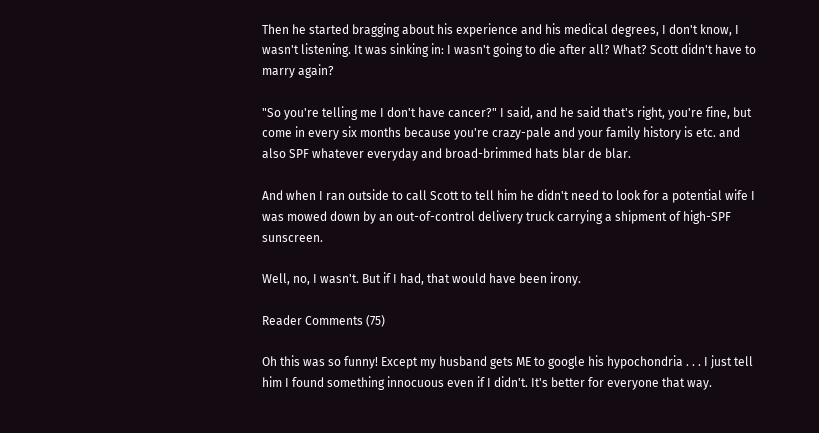Then he started bragging about his experience and his medical degrees, I don't know, I wasn't listening. It was sinking in: I wasn't going to die after all? What? Scott didn't have to marry again?

"So you're telling me I don't have cancer?" I said, and he said that's right, you're fine, but come in every six months because you're crazy-pale and your family history is etc. and also SPF whatever everyday and broad-brimmed hats blar de blar.

And when I ran outside to call Scott to tell him he didn't need to look for a potential wife I was mowed down by an out-of-control delivery truck carrying a shipment of high-SPF sunscreen.

Well, no, I wasn't. But if I had, that would have been irony.

Reader Comments (75)

Oh this was so funny! Except my husband gets ME to google his hypochondria . . . I just tell him I found something innocuous even if I didn't. It's better for everyone that way.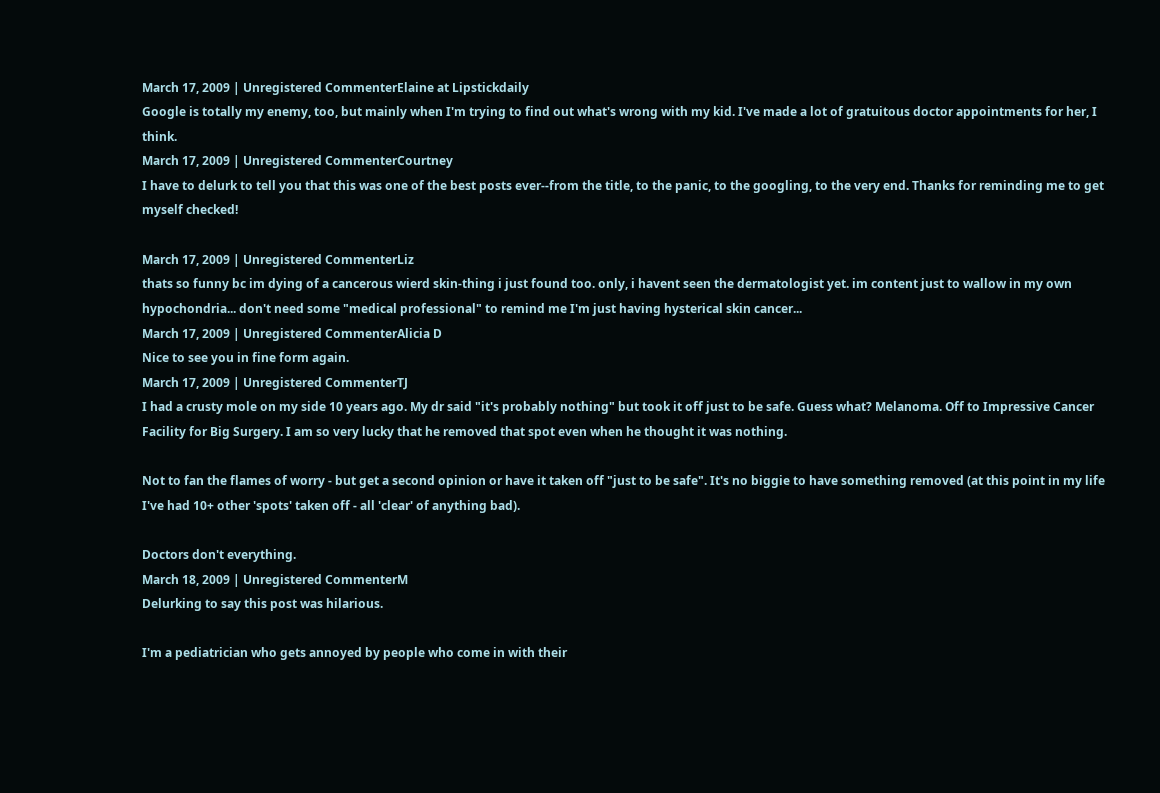March 17, 2009 | Unregistered CommenterElaine at Lipstickdaily
Google is totally my enemy, too, but mainly when I'm trying to find out what's wrong with my kid. I've made a lot of gratuitous doctor appointments for her, I think.
March 17, 2009 | Unregistered CommenterCourtney
I have to delurk to tell you that this was one of the best posts ever--from the title, to the panic, to the googling, to the very end. Thanks for reminding me to get myself checked!

March 17, 2009 | Unregistered CommenterLiz
thats so funny bc im dying of a cancerous wierd skin-thing i just found too. only, i havent seen the dermatologist yet. im content just to wallow in my own hypochondria... don't need some "medical professional" to remind me I'm just having hysterical skin cancer...
March 17, 2009 | Unregistered CommenterAlicia D
Nice to see you in fine form again.
March 17, 2009 | Unregistered CommenterTJ
I had a crusty mole on my side 10 years ago. My dr said "it's probably nothing" but took it off just to be safe. Guess what? Melanoma. Off to Impressive Cancer Facility for Big Surgery. I am so very lucky that he removed that spot even when he thought it was nothing.

Not to fan the flames of worry - but get a second opinion or have it taken off "just to be safe". It's no biggie to have something removed (at this point in my life I've had 10+ other 'spots' taken off - all 'clear' of anything bad).

Doctors don't everything.
March 18, 2009 | Unregistered CommenterM
Delurking to say this post was hilarious.

I'm a pediatrician who gets annoyed by people who come in with their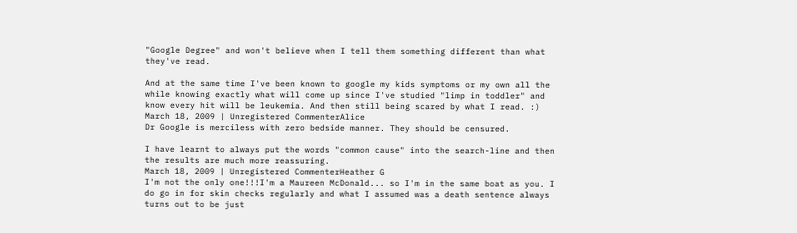"Google Degree" and won't believe when I tell them something different than what they've read.

And at the same time I've been known to google my kids symptoms or my own all the while knowing exactly what will come up since I've studied "limp in toddler" and know every hit will be leukemia. And then still being scared by what I read. :)
March 18, 2009 | Unregistered CommenterAlice
Dr Google is merciless with zero bedside manner. They should be censured.

I have learnt to always put the words "common cause" into the search-line and then the results are much more reassuring.
March 18, 2009 | Unregistered CommenterHeather G
I'm not the only one!!!I'm a Maureen McDonald... so I'm in the same boat as you. I do go in for skin checks regularly and what I assumed was a death sentence always turns out to be just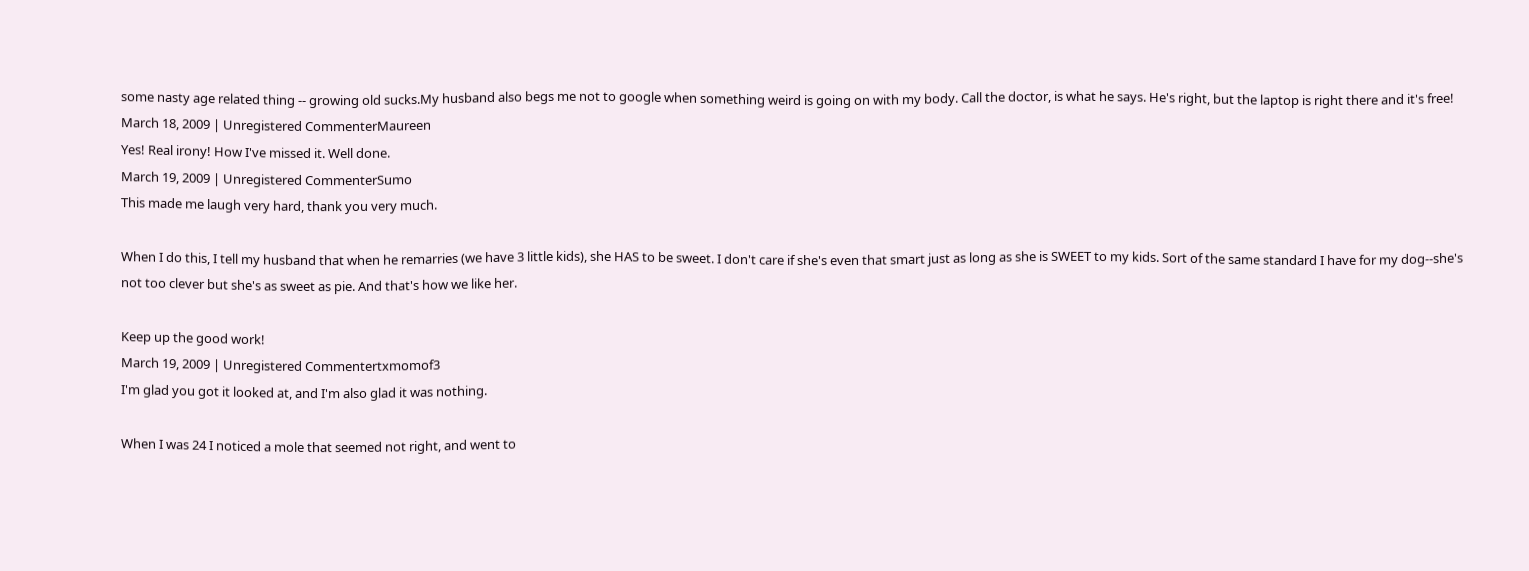some nasty age related thing -- growing old sucks.My husband also begs me not to google when something weird is going on with my body. Call the doctor, is what he says. He's right, but the laptop is right there and it's free!
March 18, 2009 | Unregistered CommenterMaureen
Yes! Real irony! How I've missed it. Well done.
March 19, 2009 | Unregistered CommenterSumo
This made me laugh very hard, thank you very much.

When I do this, I tell my husband that when he remarries (we have 3 little kids), she HAS to be sweet. I don't care if she's even that smart just as long as she is SWEET to my kids. Sort of the same standard I have for my dog--she's not too clever but she's as sweet as pie. And that's how we like her.

Keep up the good work!
March 19, 2009 | Unregistered Commentertxmomof3
I'm glad you got it looked at, and I'm also glad it was nothing.

When I was 24 I noticed a mole that seemed not right, and went to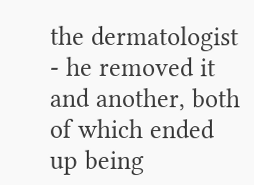the dermatologist - he removed it and another, both of which ended up being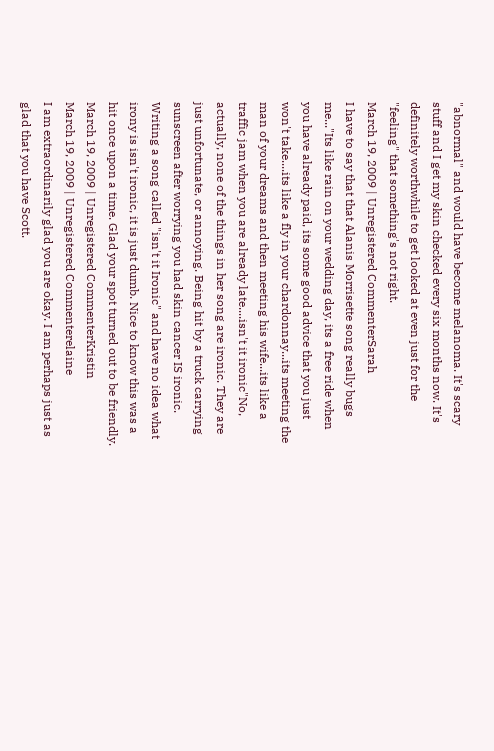"abnormal" and would have become melanoma. It's scary stuff and I get my skin checked every six months now. It's definitely worthwhile to get looked at even just for the "feeling" that something's not right.
March 19, 2009 | Unregistered CommenterSarah
I have to say that that Alanis Morrisette song really bugs me..."Its like rain on your wedding day, its a free ride when you have already paid, its some good advice that you just won't take....its like a fly in your chardonnay...its meeting the man of your dreams and then meeting his wife...its like a traffic jam when you are already late....isn't it ironic"No, actually, none of the things in her song are ironic. They are just unfortunate, or annoying. Being hit by a truck carrying sunscreen after worrying you had skin cancer IS ironic. Writing a song called "isn't it Ironic" and have no idea what irony is isn't ironic, it is just dumb. Nice to know this was a hit once upon a time. Glad your spot turned out to be friendly.
March 19, 2009 | Unregistered CommenterKristin
March 19, 2009 | Unregistered Commenterelaine
I am extraordinarily glad you are okay. I am perhaps just as glad that you have Scott.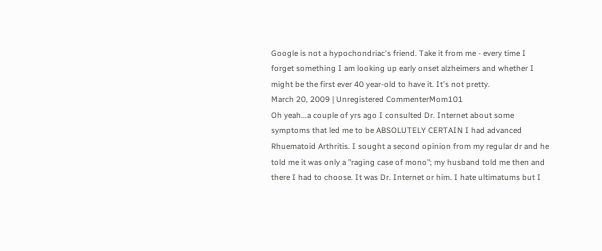Google is not a hypochondriac's friend. Take it from me - every time I forget something I am looking up early onset alzheimers and whether I might be the first ever 40 year-old to have it. It's not pretty.
March 20, 2009 | Unregistered CommenterMom101
Oh yeah...a couple of yrs ago I consulted Dr. Internet about some symptoms that led me to be ABSOLUTELY CERTAIN I had advanced Rhuematoid Arthritis. I sought a second opinion from my regular dr and he told me it was only a "raging case of mono"; my husband told me then and there I had to choose. It was Dr. Internet or him. I hate ultimatums but I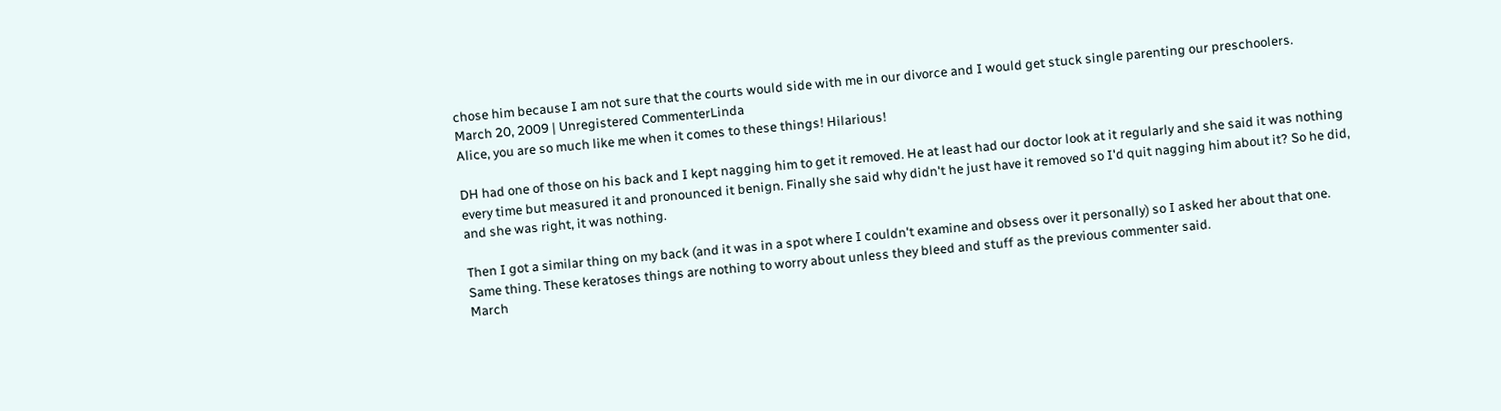chose him because I am not sure that the courts would side with me in our divorce and I would get stuck single parenting our preschoolers.
March 20, 2009 | Unregistered CommenterLinda
Alice, you are so much like me when it comes to these things! Hilarious!

DH had one of those on his back and I kept nagging him to get it removed. He at least had our doctor look at it regularly and she said it was nothing every time but measured it and pronounced it benign. Finally she said why didn't he just have it removed so I'd quit nagging him about it? So he did, and she was right, it was nothing.

Then I got a similar thing on my back (and it was in a spot where I couldn't examine and obsess over it personally) so I asked her about that one. Same thing. These keratoses things are nothing to worry about unless they bleed and stuff as the previous commenter said.
March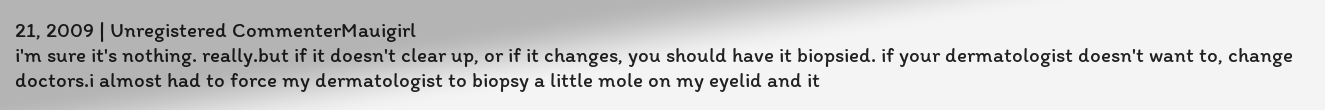21, 2009 | Unregistered CommenterMauigirl
i'm sure it's nothing. really.but if it doesn't clear up, or if it changes, you should have it biopsied. if your dermatologist doesn't want to, change doctors.i almost had to force my dermatologist to biopsy a little mole on my eyelid and it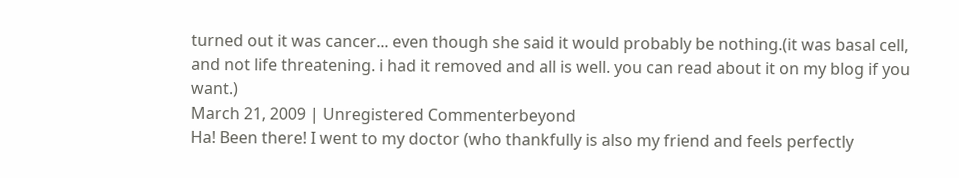turned out it was cancer... even though she said it would probably be nothing.(it was basal cell, and not life threatening. i had it removed and all is well. you can read about it on my blog if you want.)
March 21, 2009 | Unregistered Commenterbeyond
Ha! Been there! I went to my doctor (who thankfully is also my friend and feels perfectly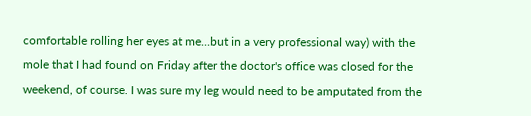comfortable rolling her eyes at me...but in a very professional way) with the mole that I had found on Friday after the doctor's office was closed for the weekend, of course. I was sure my leg would need to be amputated from the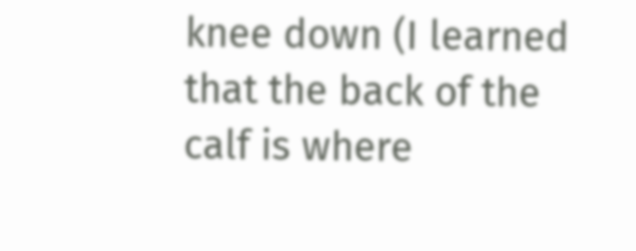knee down (I learned that the back of the calf is where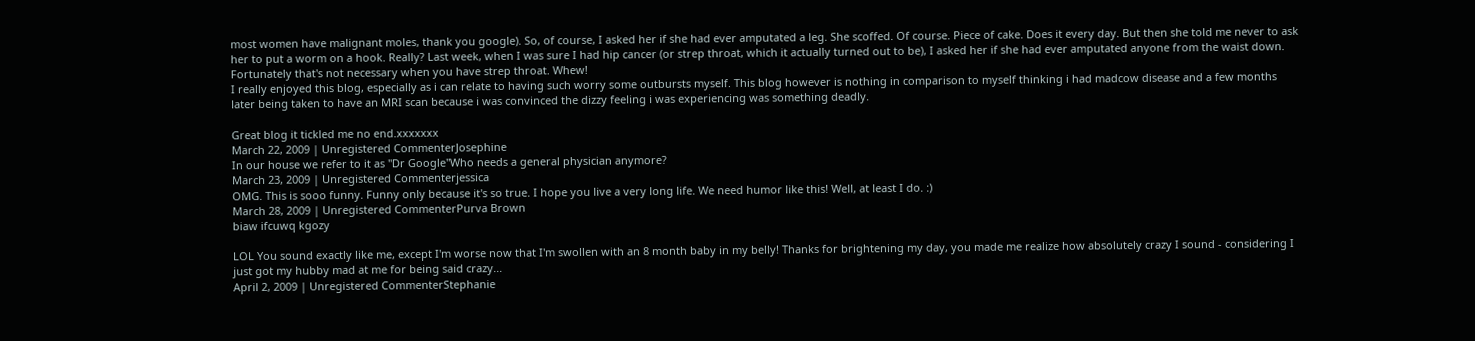most women have malignant moles, thank you google). So, of course, I asked her if she had ever amputated a leg. She scoffed. Of course. Piece of cake. Does it every day. But then she told me never to ask her to put a worm on a hook. Really? Last week, when I was sure I had hip cancer (or strep throat, which it actually turned out to be), I asked her if she had ever amputated anyone from the waist down. Fortunately that's not necessary when you have strep throat. Whew!
I really enjoyed this blog, especially as i can relate to having such worry some outbursts myself. This blog however is nothing in comparison to myself thinking i had madcow disease and a few months later being taken to have an MRI scan because i was convinced the dizzy feeling i was experiencing was something deadly.

Great blog it tickled me no end.xxxxxxx
March 22, 2009 | Unregistered CommenterJosephine
In our house we refer to it as "Dr Google"Who needs a general physician anymore?
March 23, 2009 | Unregistered Commenterjessica
OMG. This is sooo funny. Funny only because it's so true. I hope you live a very long life. We need humor like this! Well, at least I do. :)
March 28, 2009 | Unregistered CommenterPurva Brown
biaw ifcuwq kgozy

LOL You sound exactly like me, except I'm worse now that I'm swollen with an 8 month baby in my belly! Thanks for brightening my day, you made me realize how absolutely crazy I sound - considering I just got my hubby mad at me for being said crazy...
April 2, 2009 | Unregistered CommenterStephanie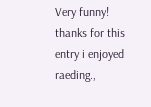Very funny! thanks for this entry i enjoyed raeding.,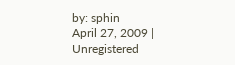by: sphin
April 27, 2009 | Unregistered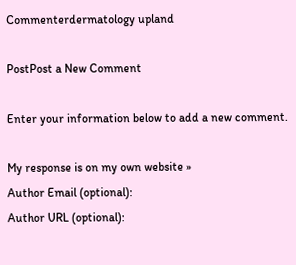Commenterdermatology upland

PostPost a New Comment

Enter your information below to add a new comment.

My response is on my own website »
Author Email (optional):
Author URL (optional):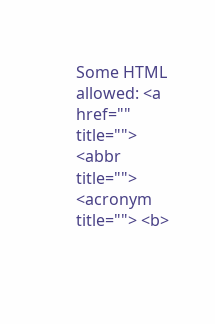Some HTML allowed: <a href="" title=""> <abbr title=""> <acronym title=""> <b>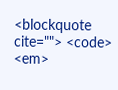<blockquote cite=""> <code> <em>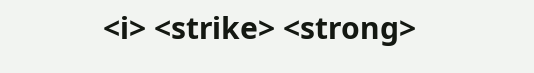<i> <strike> <strong>